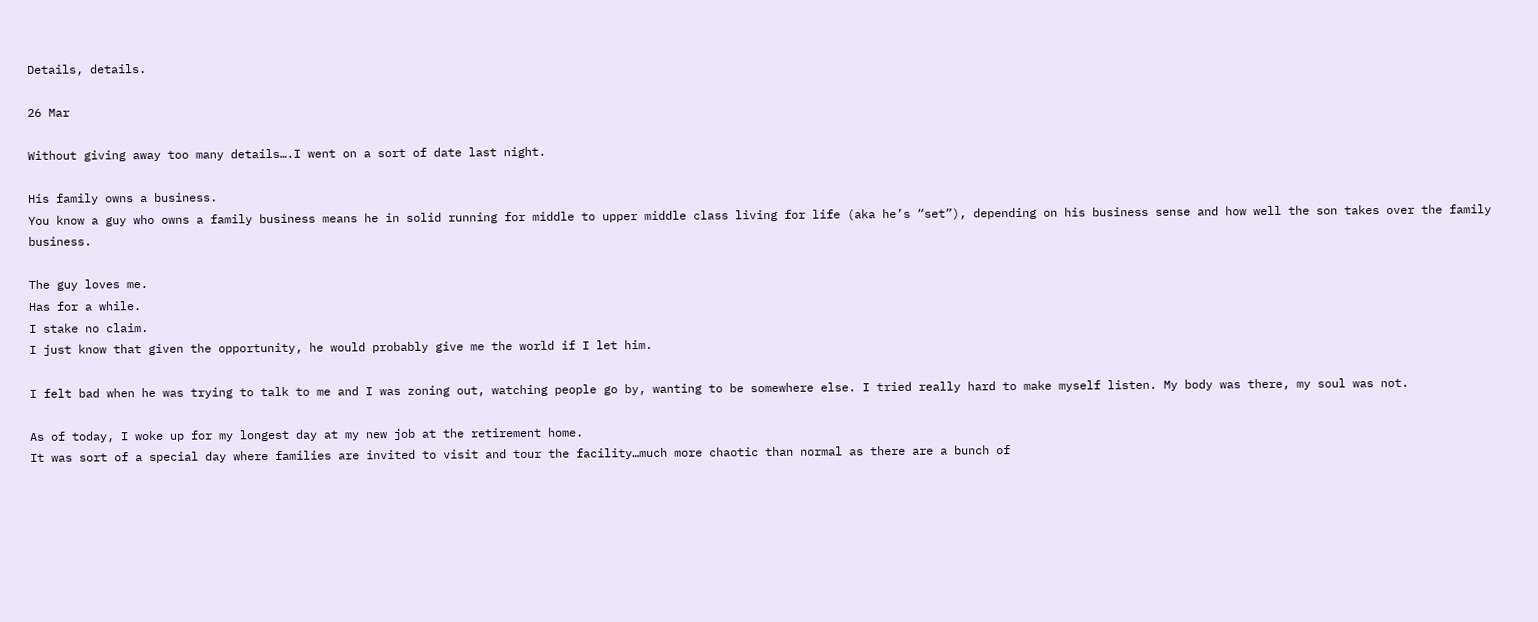Details, details.

26 Mar

Without giving away too many details….I went on a sort of date last night.

His family owns a business.
You know a guy who owns a family business means he in solid running for middle to upper middle class living for life (aka he’s “set”), depending on his business sense and how well the son takes over the family business.

The guy loves me.
Has for a while.
I stake no claim.
I just know that given the opportunity, he would probably give me the world if I let him.

I felt bad when he was trying to talk to me and I was zoning out, watching people go by, wanting to be somewhere else. I tried really hard to make myself listen. My body was there, my soul was not.

As of today, I woke up for my longest day at my new job at the retirement home.
It was sort of a special day where families are invited to visit and tour the facility…much more chaotic than normal as there are a bunch of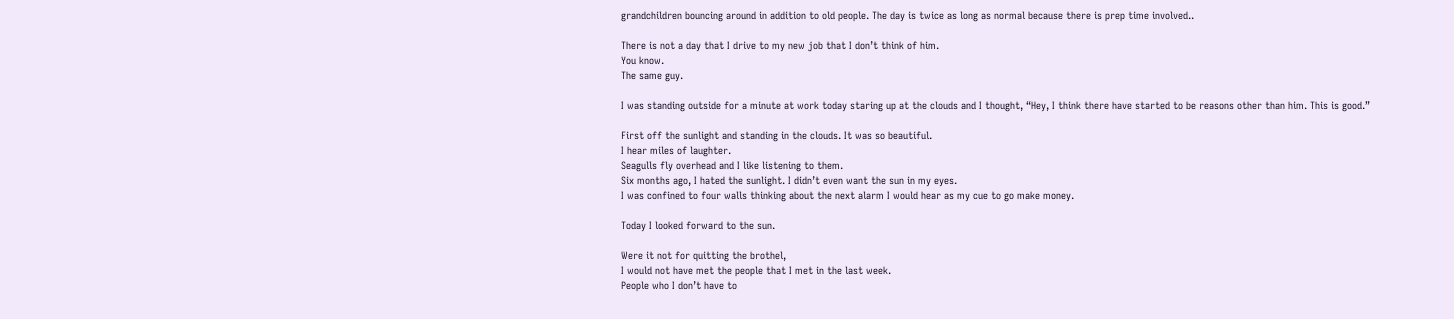grandchildren bouncing around in addition to old people. The day is twice as long as normal because there is prep time involved..

There is not a day that I drive to my new job that I don’t think of him.
You know.
The same guy.

I was standing outside for a minute at work today staring up at the clouds and I thought, “Hey, I think there have started to be reasons other than him. This is good.”

First off the sunlight and standing in the clouds. It was so beautiful.
I hear miles of laughter.
Seagulls fly overhead and I like listening to them.
Six months ago, I hated the sunlight. I didn’t even want the sun in my eyes.
I was confined to four walls thinking about the next alarm I would hear as my cue to go make money.

Today I looked forward to the sun.

Were it not for quitting the brothel,
I would not have met the people that I met in the last week.
People who I don’t have to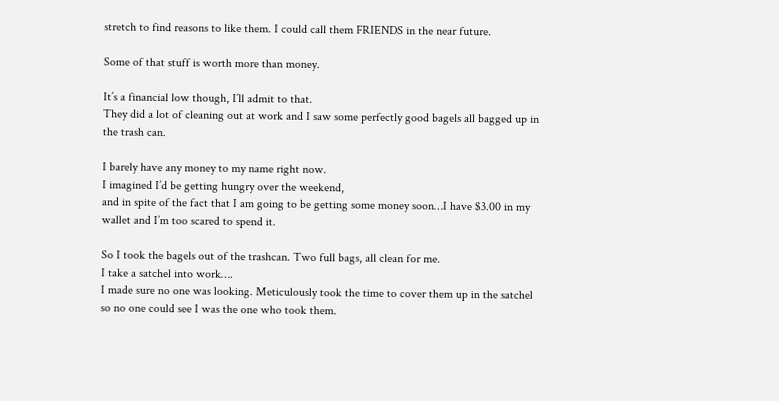stretch to find reasons to like them. I could call them FRIENDS in the near future.

Some of that stuff is worth more than money.

It’s a financial low though, I’ll admit to that.
They did a lot of cleaning out at work and I saw some perfectly good bagels all bagged up in the trash can.

I barely have any money to my name right now.
I imagined I’d be getting hungry over the weekend,
and in spite of the fact that I am going to be getting some money soon…I have $3.00 in my wallet and I’m too scared to spend it.

So I took the bagels out of the trashcan. Two full bags, all clean for me.
I take a satchel into work….
I made sure no one was looking. Meticulously took the time to cover them up in the satchel so no one could see I was the one who took them.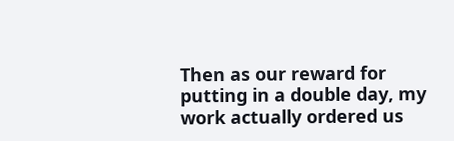Then as our reward for putting in a double day, my work actually ordered us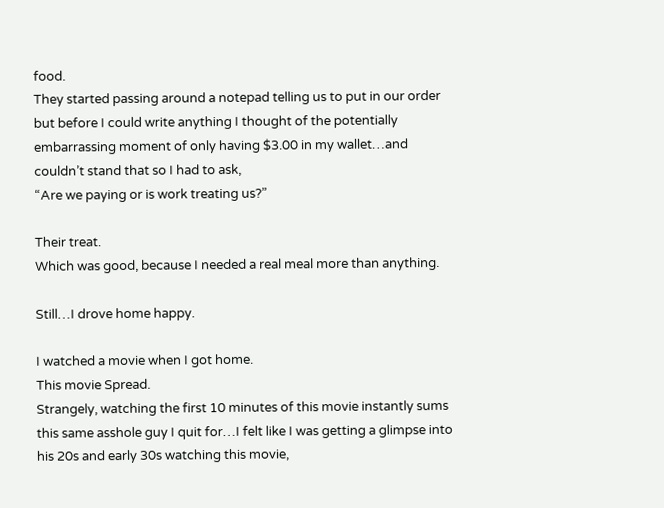food.
They started passing around a notepad telling us to put in our order but before I could write anything I thought of the potentially embarrassing moment of only having $3.00 in my wallet…and couldn’t stand that so I had to ask,
“Are we paying or is work treating us?”

Their treat.
Which was good, because I needed a real meal more than anything.

Still…I drove home happy.

I watched a movie when I got home.
This movie Spread.
Strangely, watching the first 10 minutes of this movie instantly sums this same asshole guy I quit for…I felt like I was getting a glimpse into his 20s and early 30s watching this movie,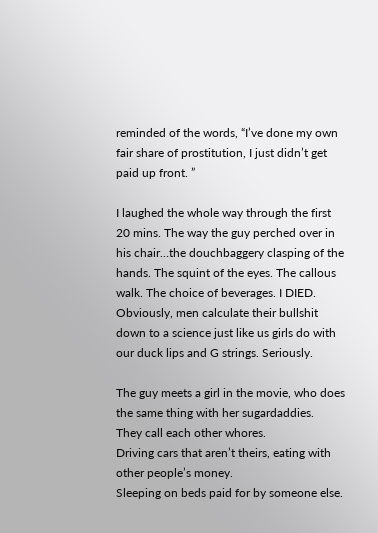reminded of the words, “I’ve done my own fair share of prostitution, I just didn’t get paid up front. ”

I laughed the whole way through the first 20 mins. The way the guy perched over in his chair…the douchbaggery clasping of the hands. The squint of the eyes. The callous walk. The choice of beverages. I DIED. Obviously, men calculate their bullshit down to a science just like us girls do with our duck lips and G strings. Seriously.

The guy meets a girl in the movie, who does the same thing with her sugardaddies.
They call each other whores.
Driving cars that aren’t theirs, eating with other people’s money.
Sleeping on beds paid for by someone else.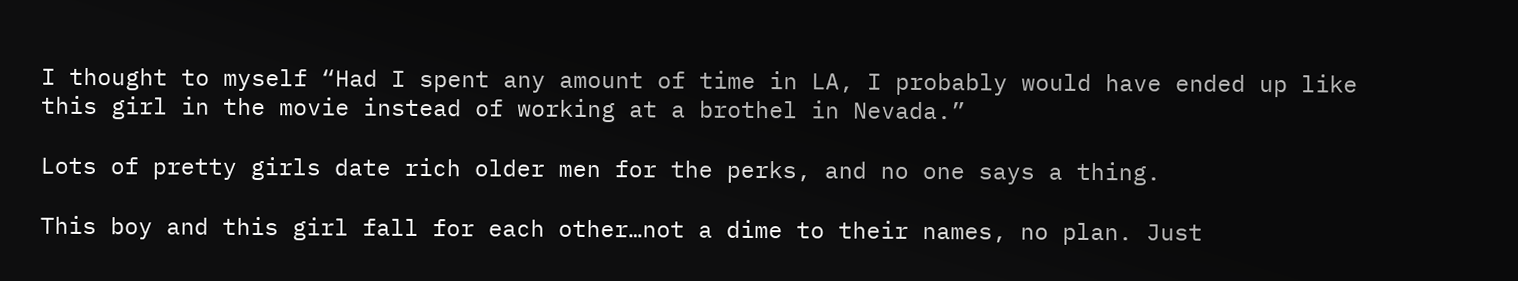I thought to myself “Had I spent any amount of time in LA, I probably would have ended up like this girl in the movie instead of working at a brothel in Nevada.”

Lots of pretty girls date rich older men for the perks, and no one says a thing.

This boy and this girl fall for each other…not a dime to their names, no plan. Just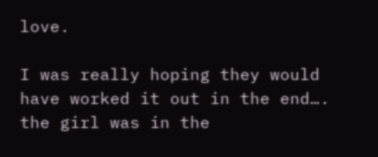love.

I was really hoping they would have worked it out in the end….
the girl was in the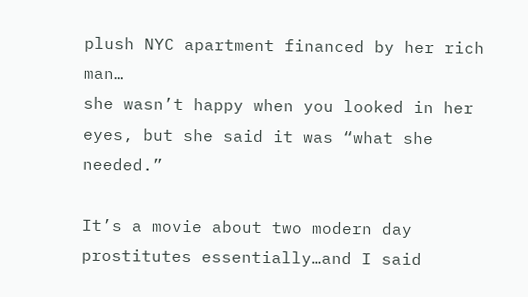plush NYC apartment financed by her rich man…
she wasn’t happy when you looked in her eyes, but she said it was “what she needed.”

It’s a movie about two modern day prostitutes essentially…and I said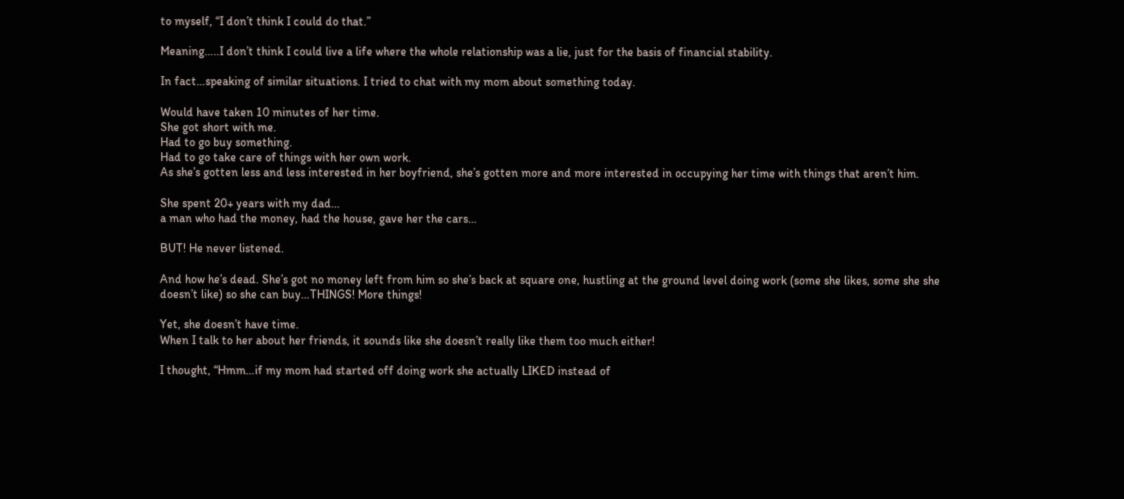to myself, “I don’t think I could do that.”

Meaning…..I don’t think I could live a life where the whole relationship was a lie, just for the basis of financial stability.

In fact…speaking of similar situations. I tried to chat with my mom about something today.

Would have taken 10 minutes of her time.
She got short with me.
Had to go buy something.
Had to go take care of things with her own work.
As she’s gotten less and less interested in her boyfriend, she’s gotten more and more interested in occupying her time with things that aren’t him.

She spent 20+ years with my dad…
a man who had the money, had the house, gave her the cars…

BUT! He never listened.

And how he’s dead. She’s got no money left from him so she’s back at square one, hustling at the ground level doing work (some she likes, some she she doesn’t like) so she can buy…THINGS! More things!

Yet, she doesn’t have time.
When I talk to her about her friends, it sounds like she doesn’t really like them too much either!

I thought, “Hmm…if my mom had started off doing work she actually LIKED instead of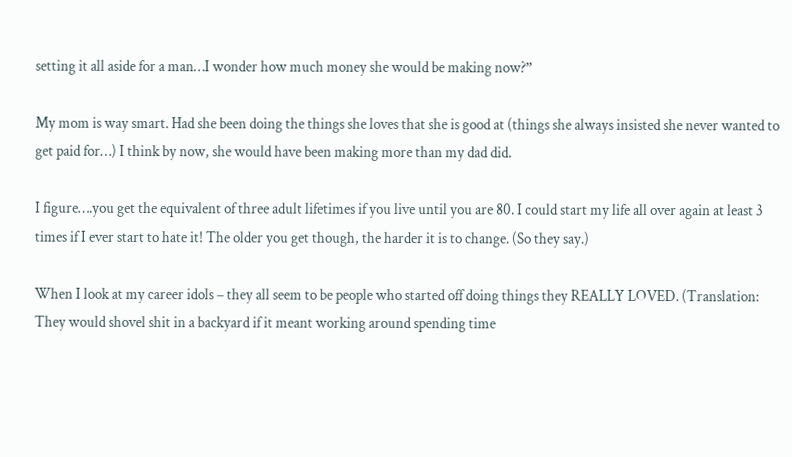setting it all aside for a man…I wonder how much money she would be making now?”

My mom is way smart. Had she been doing the things she loves that she is good at (things she always insisted she never wanted to get paid for…) I think by now, she would have been making more than my dad did.

I figure….you get the equivalent of three adult lifetimes if you live until you are 80. I could start my life all over again at least 3 times if I ever start to hate it! The older you get though, the harder it is to change. (So they say.)

When I look at my career idols – they all seem to be people who started off doing things they REALLY LOVED. (Translation: They would shovel shit in a backyard if it meant working around spending time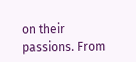on their passions. From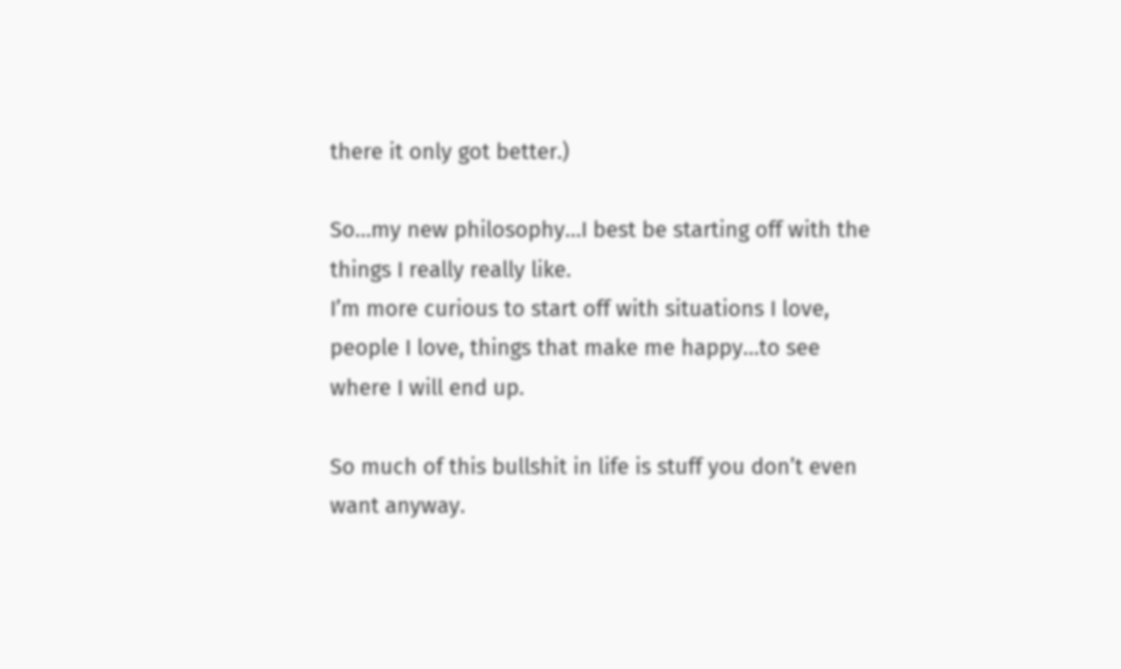there it only got better.)

So…my new philosophy…I best be starting off with the things I really really like.
I’m more curious to start off with situations I love, people I love, things that make me happy…to see where I will end up.

So much of this bullshit in life is stuff you don’t even want anyway.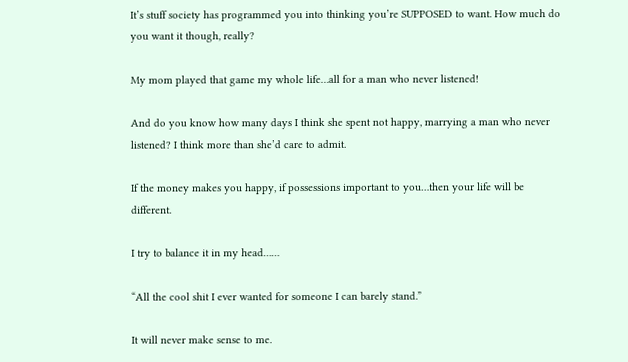It’s stuff society has programmed you into thinking you’re SUPPOSED to want. How much do you want it though, really?

My mom played that game my whole life…all for a man who never listened!

And do you know how many days I think she spent not happy, marrying a man who never listened? I think more than she’d care to admit.

If the money makes you happy, if possessions important to you…then your life will be different.

I try to balance it in my head……

“All the cool shit I ever wanted for someone I can barely stand.”

It will never make sense to me.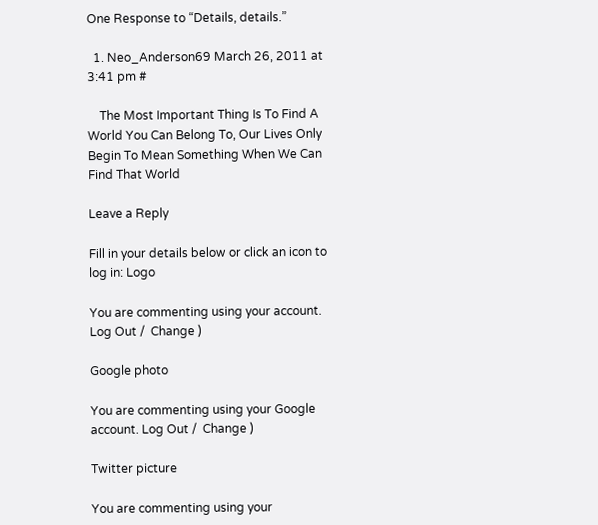One Response to “Details, details.”

  1. Neo_Anderson69 March 26, 2011 at 3:41 pm #

    The Most Important Thing Is To Find A World You Can Belong To, Our Lives Only Begin To Mean Something When We Can Find That World

Leave a Reply

Fill in your details below or click an icon to log in: Logo

You are commenting using your account. Log Out /  Change )

Google photo

You are commenting using your Google account. Log Out /  Change )

Twitter picture

You are commenting using your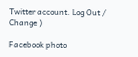Twitter account. Log Out /  Change )

Facebook photo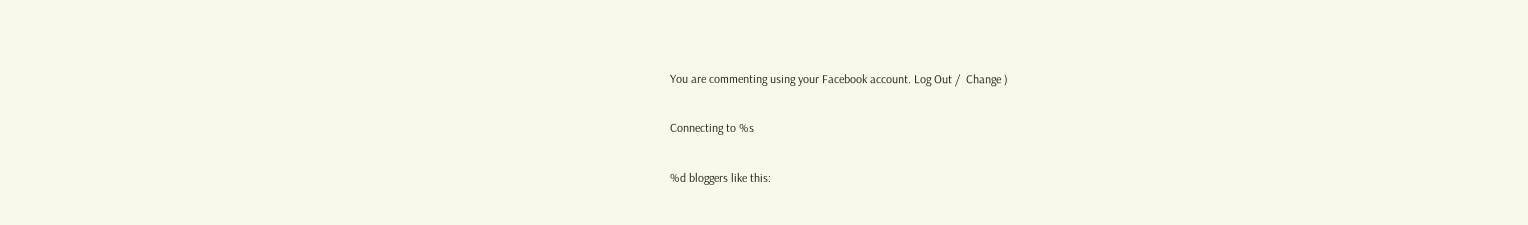You are commenting using your Facebook account. Log Out /  Change )

Connecting to %s

%d bloggers like this: